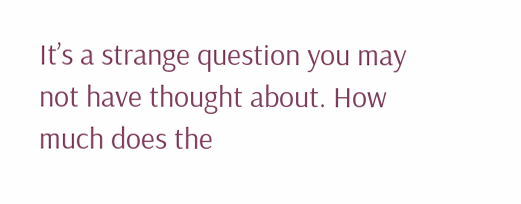It’s a strange question you may not have thought about. How much does the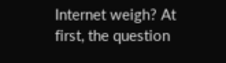Internet weigh? At first, the question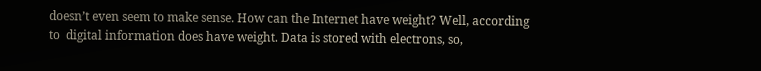doesn’t even seem to make sense. How can the Internet have weight? Well, according to  digital information does have weight. Data is stored with electrons, so,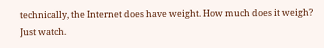technically, the Internet does have weight. How much does it weigh? Just watch.